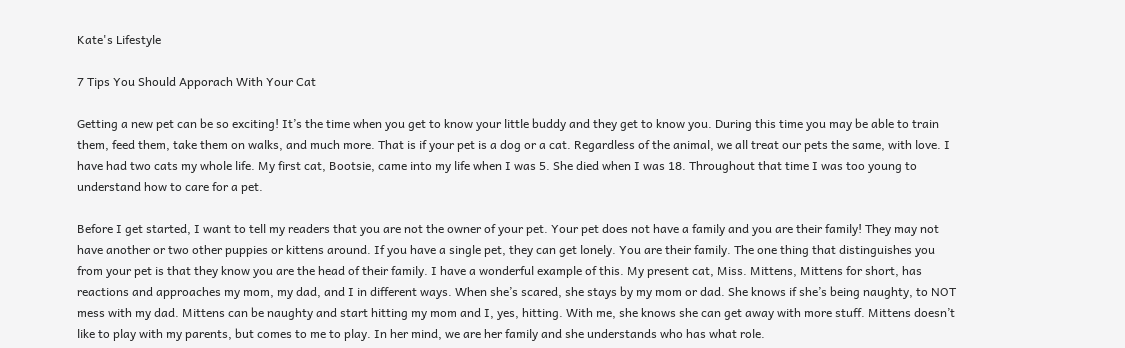Kate's Lifestyle

7 Tips You Should Apporach With Your Cat

Getting a new pet can be so exciting! It’s the time when you get to know your little buddy and they get to know you. During this time you may be able to train them, feed them, take them on walks, and much more. That is if your pet is a dog or a cat. Regardless of the animal, we all treat our pets the same, with love. I have had two cats my whole life. My first cat, Bootsie, came into my life when I was 5. She died when I was 18. Throughout that time I was too young to understand how to care for a pet.

Before I get started, I want to tell my readers that you are not the owner of your pet. Your pet does not have a family and you are their family! They may not have another or two other puppies or kittens around. If you have a single pet, they can get lonely. You are their family. The one thing that distinguishes you from your pet is that they know you are the head of their family. I have a wonderful example of this. My present cat, Miss. Mittens, Mittens for short, has reactions and approaches my mom, my dad, and I in different ways. When she’s scared, she stays by my mom or dad. She knows if she’s being naughty, to NOT mess with my dad. Mittens can be naughty and start hitting my mom and I, yes, hitting. With me, she knows she can get away with more stuff. Mittens doesn’t like to play with my parents, but comes to me to play. In her mind, we are her family and she understands who has what role.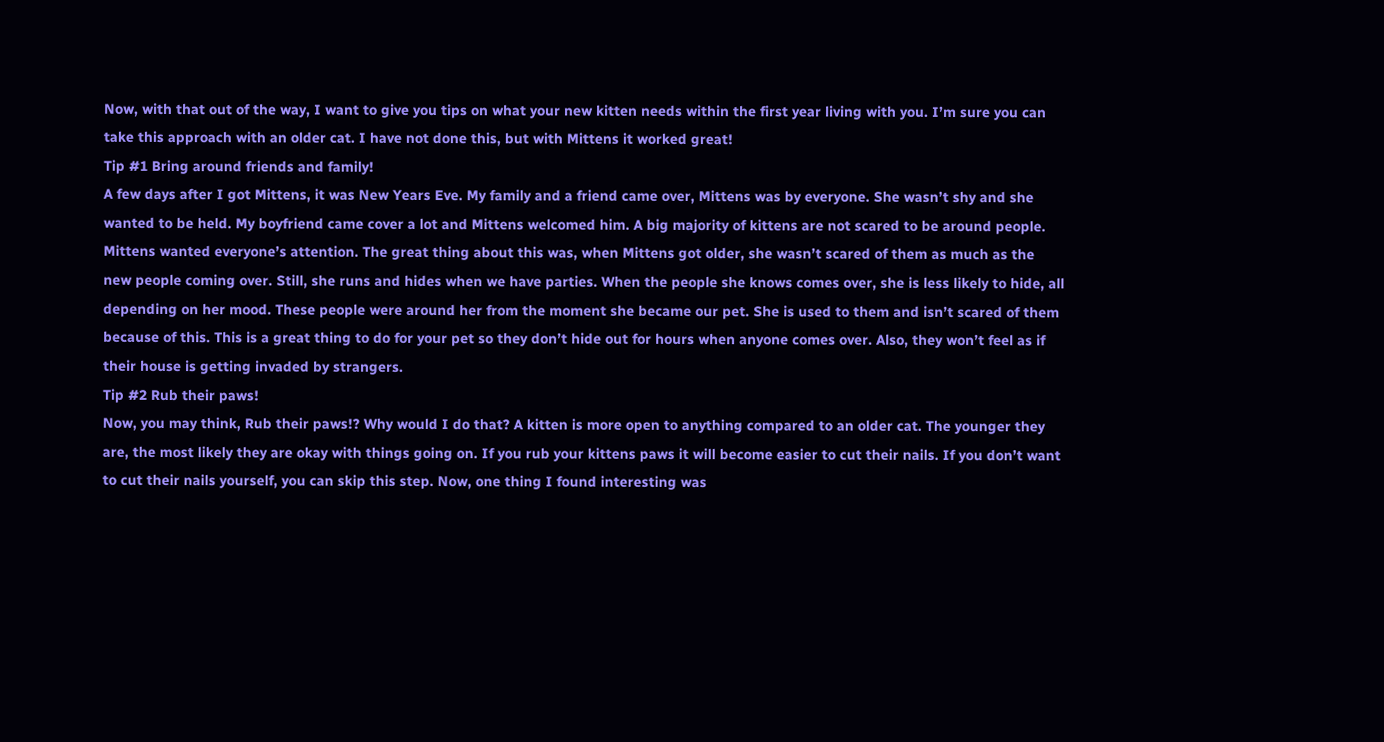Now, with that out of the way, I want to give you tips on what your new kitten needs within the first year living with you. I’m sure you can take this approach with an older cat. I have not done this, but with Mittens it worked great!
Tip #1 Bring around friends and family!
A few days after I got Mittens, it was New Years Eve. My family and a friend came over, Mittens was by everyone. She wasn’t shy and she wanted to be held. My boyfriend came cover a lot and Mittens welcomed him. A big majority of kittens are not scared to be around people. Mittens wanted everyone’s attention. The great thing about this was, when Mittens got older, she wasn’t scared of them as much as the new people coming over. Still, she runs and hides when we have parties. When the people she knows comes over, she is less likely to hide, all depending on her mood. These people were around her from the moment she became our pet. She is used to them and isn’t scared of them because of this. This is a great thing to do for your pet so they don’t hide out for hours when anyone comes over. Also, they won’t feel as if their house is getting invaded by strangers.
Tip #2 Rub their paws!
Now, you may think, Rub their paws!? Why would I do that? A kitten is more open to anything compared to an older cat. The younger they are, the most likely they are okay with things going on. If you rub your kittens paws it will become easier to cut their nails. If you don’t want to cut their nails yourself, you can skip this step. Now, one thing I found interesting was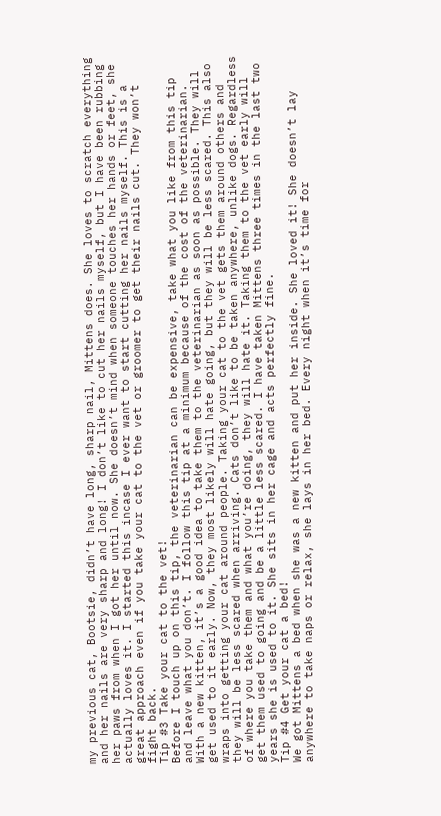my previous cat, Bootsie, didn’t have long, sharp nail, Mittens does. She loves to scratch everything and her nails are very sharp and long! I don’t like to cut her nails myself, but I have been rubbing her paws from when I got her until now. She doesn’t mind when someone touches her hands or feet, she actually loves it. I started this incase I ever want to start cutting her nails myself. This is a great approach even if you take your cat to the vet or groomer to get their nails cut. They won’t fight back.
Tip #3 Take your cat to the vet!
Before I touch up on this tip, the veterinarian can be expensive, take what you like from this tip and leave what you don’t. I follow this tip at a minimum because of the cost of the veterinarian.
With a new kitten, it’s a good idea to take them to the veterinarian as soon as possible. They will get used to it early. Now, they most likely will hate going, but they will be less scared. This also wraps into getting your cat around people. Taking your cat to the vet gets them around others and they will be less scared when arriving. Cats don’t like to be taken anywhere, unlike dogs. Regardless of where you take them and what you’re doing, they will hate it. Taking them to the vet early will get them used to going and be a little less scared. I have taken Mittens three times in the last two years she is used to it. She sits in her cage and acts perfectly fine.
Tip #4 Get your cat a bed!
We got Mittens a bed when she was a new kitten and put her inside. She loved it! She doesn’t lay anywhere to take naps or relax, she lays in her bed. Every night when it’s time for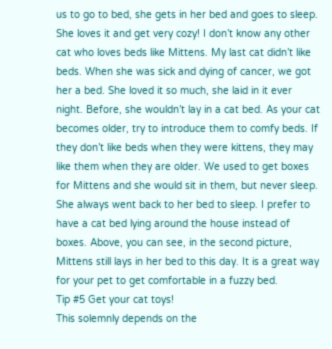us to go to bed, she gets in her bed and goes to sleep. She loves it and get very cozy! I don’t know any other cat who loves beds like Mittens. My last cat didn’t like beds. When she was sick and dying of cancer, we got her a bed. She loved it so much, she laid in it ever night. Before, she wouldn’t lay in a cat bed. As your cat becomes older, try to introduce them to comfy beds. If they don’t like beds when they were kittens, they may like them when they are older. We used to get boxes for Mittens and she would sit in them, but never sleep. She always went back to her bed to sleep. I prefer to have a cat bed lying around the house instead of boxes. Above, you can see, in the second picture, Mittens still lays in her bed to this day. It is a great way for your pet to get comfortable in a fuzzy bed.
Tip #5 Get your cat toys!
This solemnly depends on the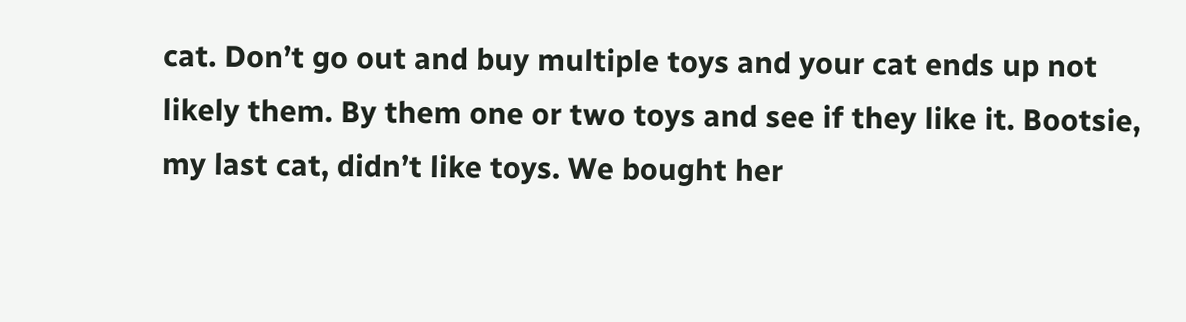cat. Don’t go out and buy multiple toys and your cat ends up not likely them. By them one or two toys and see if they like it. Bootsie, my last cat, didn’t like toys. We bought her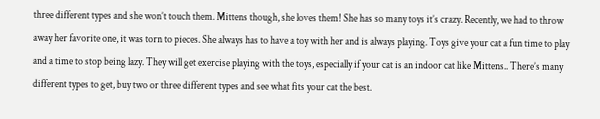three different types and she won’t touch them. Mittens though, she loves them! She has so many toys it’s crazy. Recently, we had to throw away her favorite one, it was torn to pieces. She always has to have a toy with her and is always playing. Toys give your cat a fun time to play and a time to stop being lazy. They will get exercise playing with the toys, especially if your cat is an indoor cat like Mittens.. There’s many different types to get, buy two or three different types and see what fits your cat the best.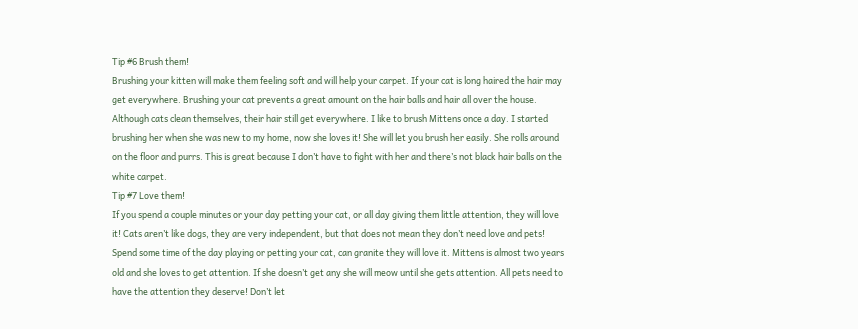Tip #6 Brush them!
Brushing your kitten will make them feeling soft and will help your carpet. If your cat is long haired the hair may get everywhere. Brushing your cat prevents a great amount on the hair balls and hair all over the house. Although cats clean themselves, their hair still get everywhere. I like to brush Mittens once a day. I started brushing her when she was new to my home, now she loves it! She will let you brush her easily. She rolls around on the floor and purrs. This is great because I don’t have to fight with her and there’s not black hair balls on the white carpet.
Tip #7 Love them!
If you spend a couple minutes or your day petting your cat, or all day giving them little attention, they will love it! Cats aren’t like dogs, they are very independent, but that does not mean they don’t need love and pets! Spend some time of the day playing or petting your cat, can granite they will love it. Mittens is almost two years old and she loves to get attention. If she doesn’t get any she will meow until she gets attention. All pets need to have the attention they deserve! Don’t let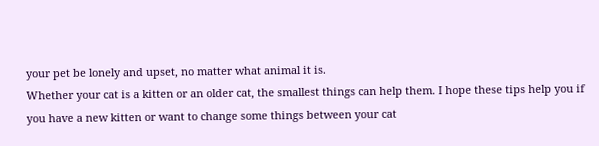your pet be lonely and upset, no matter what animal it is.
Whether your cat is a kitten or an older cat, the smallest things can help them. I hope these tips help you if you have a new kitten or want to change some things between your cat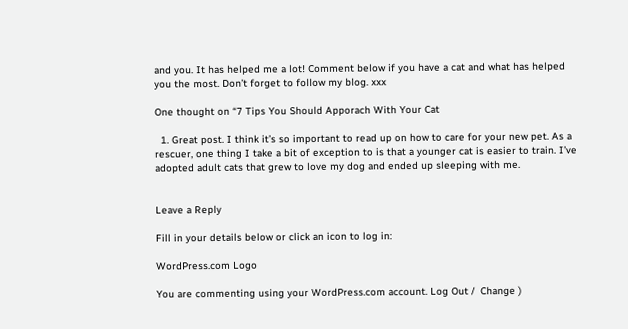and you. It has helped me a lot! Comment below if you have a cat and what has helped you the most. Don’t forget to follow my blog. xxx

One thought on “7 Tips You Should Apporach With Your Cat

  1. Great post. I think it’s so important to read up on how to care for your new pet. As a rescuer, one thing I take a bit of exception to is that a younger cat is easier to train. I’ve adopted adult cats that grew to love my dog and ended up sleeping with me.


Leave a Reply

Fill in your details below or click an icon to log in:

WordPress.com Logo

You are commenting using your WordPress.com account. Log Out /  Change )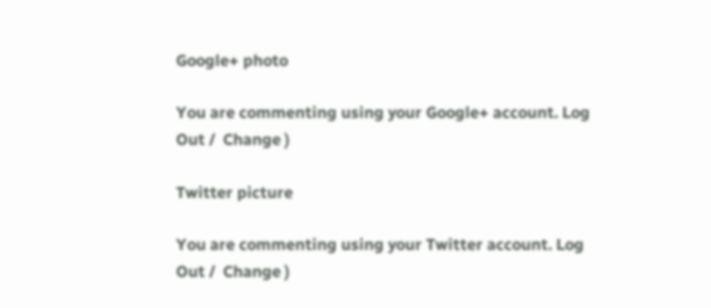Google+ photo

You are commenting using your Google+ account. Log Out /  Change )

Twitter picture

You are commenting using your Twitter account. Log Out /  Change )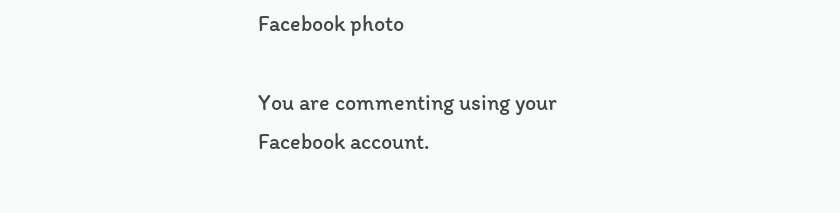Facebook photo

You are commenting using your Facebook account.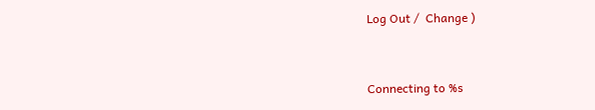Log Out /  Change )


Connecting to %s